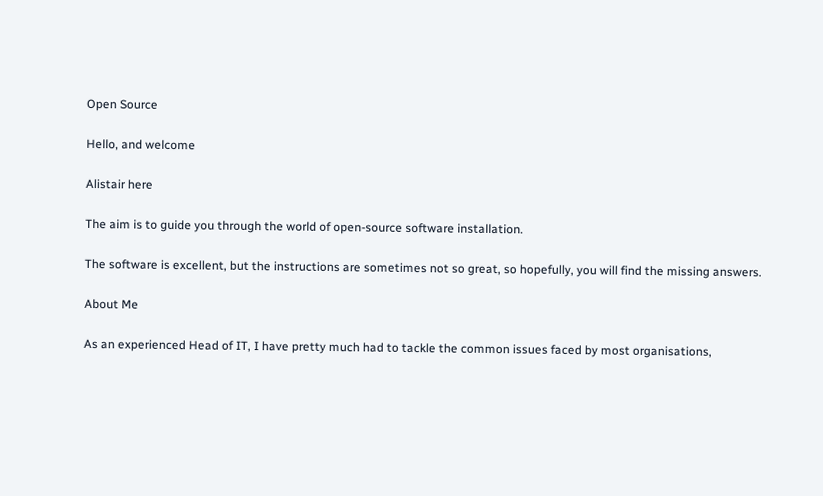Open Source

Hello, and welcome

Alistair here

The aim is to guide you through the world of open-source software installation.

The software is excellent, but the instructions are sometimes not so great, so hopefully, you will find the missing answers.

About Me

As an experienced Head of IT, I have pretty much had to tackle the common issues faced by most organisations,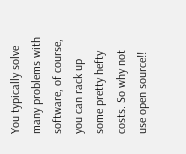You typically solve many problems with software, of course, you can rack up some pretty hefty costs. So why not use open source!!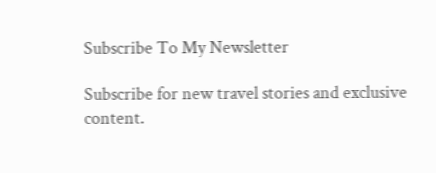Subscribe To My Newsletter

Subscribe for new travel stories and exclusive content.